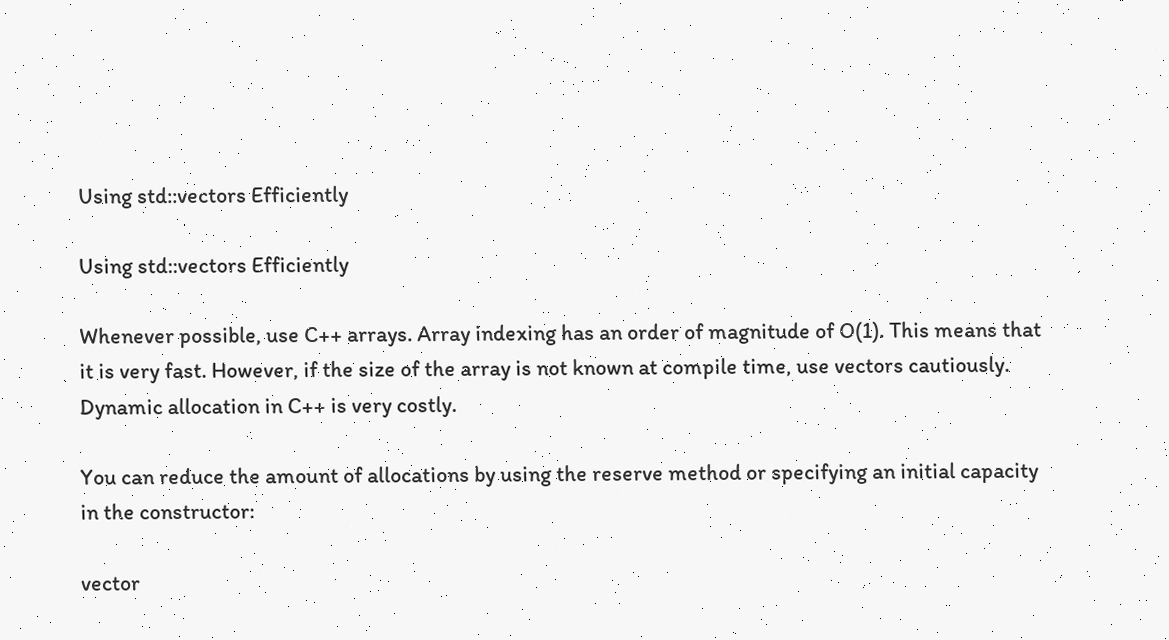Using std::vectors Efficiently

Using std::vectors Efficiently

Whenever possible, use C++ arrays. Array indexing has an order of magnitude of O(1). This means that it is very fast. However, if the size of the array is not known at compile time, use vectors cautiously. Dynamic allocation in C++ is very costly.

You can reduce the amount of allocations by using the reserve method or specifying an initial capacity in the constructor:

vector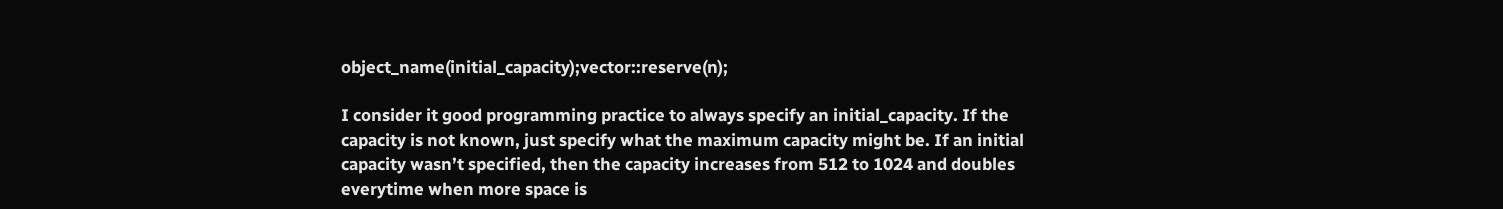object_name(initial_capacity);vector::reserve(n);

I consider it good programming practice to always specify an initial_capacity. If the capacity is not known, just specify what the maximum capacity might be. If an initial capacity wasn’t specified, then the capacity increases from 512 to 1024 and doubles everytime when more space is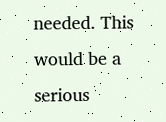needed. This would be a serious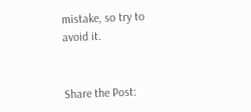mistake, so try to avoid it.


Share the Post: